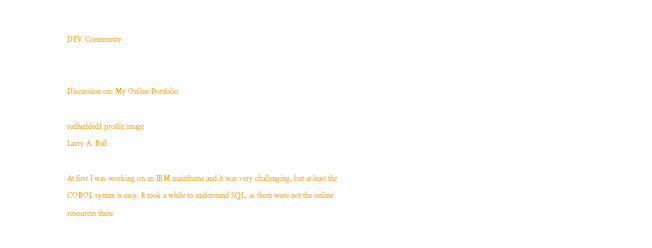DEV Community


Discussion on: My Online Portfolio

redhedded1 profile image
Larry A. Ball

At first I was working on an IBM mainframe and it was very challenging, but at least the COBOL syntax is easy. It took a while to understand SQL, as there were not the online resources there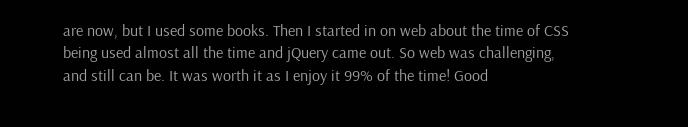are now, but I used some books. Then I started in on web about the time of CSS being used almost all the time and jQuery came out. So web was challenging, and still can be. It was worth it as I enjoy it 99% of the time! Good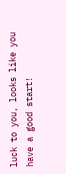luck to you, looks like you have a good start!